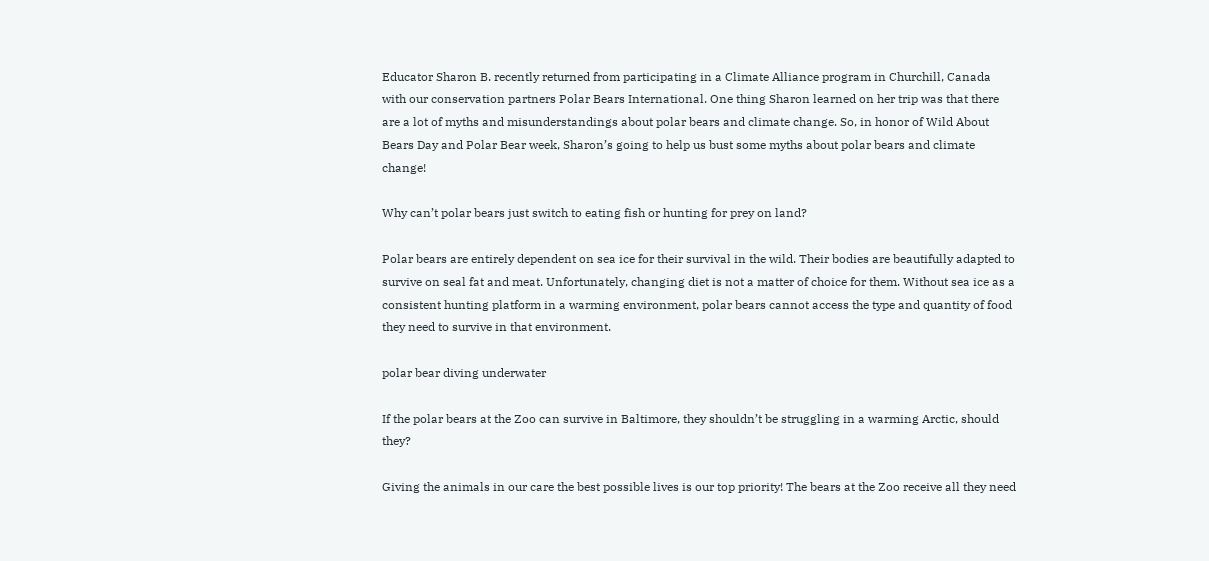Educator Sharon B. recently returned from participating in a Climate Alliance program in Churchill, Canada with our conservation partners Polar Bears International. One thing Sharon learned on her trip was that there are a lot of myths and misunderstandings about polar bears and climate change. So, in honor of Wild About Bears Day and Polar Bear week, Sharon’s going to help us bust some myths about polar bears and climate change!

Why can’t polar bears just switch to eating fish or hunting for prey on land?

Polar bears are entirely dependent on sea ice for their survival in the wild. Their bodies are beautifully adapted to survive on seal fat and meat. Unfortunately, changing diet is not a matter of choice for them. Without sea ice as a consistent hunting platform in a warming environment, polar bears cannot access the type and quantity of food they need to survive in that environment.

polar bear diving underwater

If the polar bears at the Zoo can survive in Baltimore, they shouldn’t be struggling in a warming Arctic, should they?

Giving the animals in our care the best possible lives is our top priority! The bears at the Zoo receive all they need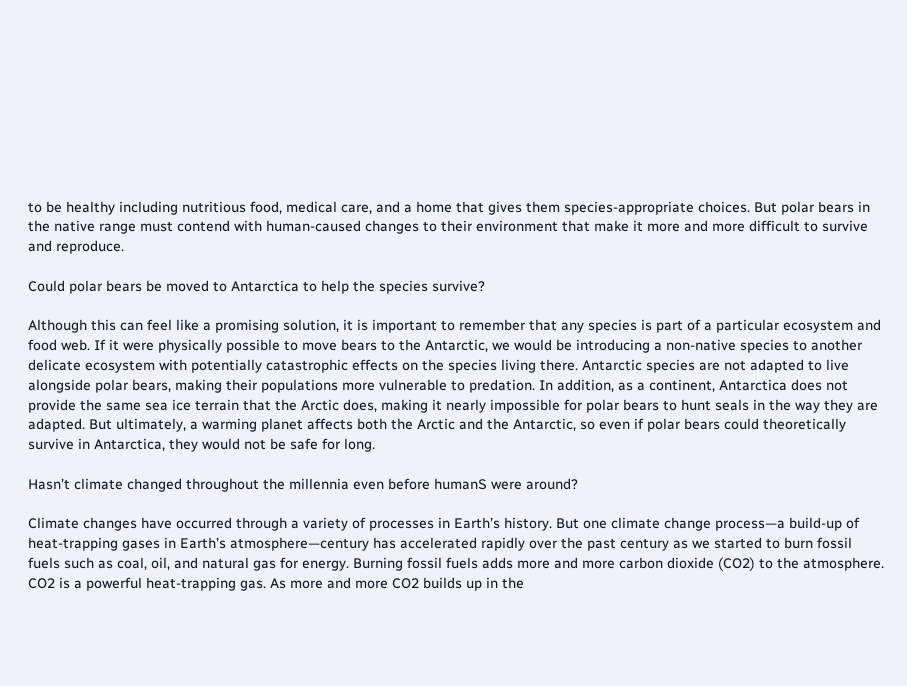to be healthy including nutritious food, medical care, and a home that gives them species-appropriate choices. But polar bears in the native range must contend with human-caused changes to their environment that make it more and more difficult to survive and reproduce.

Could polar bears be moved to Antarctica to help the species survive?

Although this can feel like a promising solution, it is important to remember that any species is part of a particular ecosystem and food web. If it were physically possible to move bears to the Antarctic, we would be introducing a non-native species to another delicate ecosystem with potentially catastrophic effects on the species living there. Antarctic species are not adapted to live alongside polar bears, making their populations more vulnerable to predation. In addition, as a continent, Antarctica does not provide the same sea ice terrain that the Arctic does, making it nearly impossible for polar bears to hunt seals in the way they are adapted. But ultimately, a warming planet affects both the Arctic and the Antarctic, so even if polar bears could theoretically survive in Antarctica, they would not be safe for long.

Hasn’t climate changed throughout the millennia even before humanS were around?

Climate changes have occurred through a variety of processes in Earth’s history. But one climate change process—a build-up of heat-trapping gases in Earth’s atmosphere—century has accelerated rapidly over the past century as we started to burn fossil fuels such as coal, oil, and natural gas for energy. Burning fossil fuels adds more and more carbon dioxide (CO2) to the atmosphere. CO2 is a powerful heat-trapping gas. As more and more CO2 builds up in the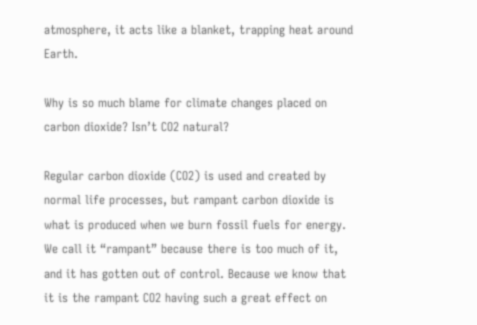atmosphere, it acts like a blanket, trapping heat around Earth.

Why is so much blame for climate changes placed on carbon dioxide? Isn’t CO2 natural?

Regular carbon dioxide (CO2) is used and created by normal life processes, but rampant carbon dioxide is what is produced when we burn fossil fuels for energy. We call it “rampant” because there is too much of it, and it has gotten out of control. Because we know that it is the rampant CO2 having such a great effect on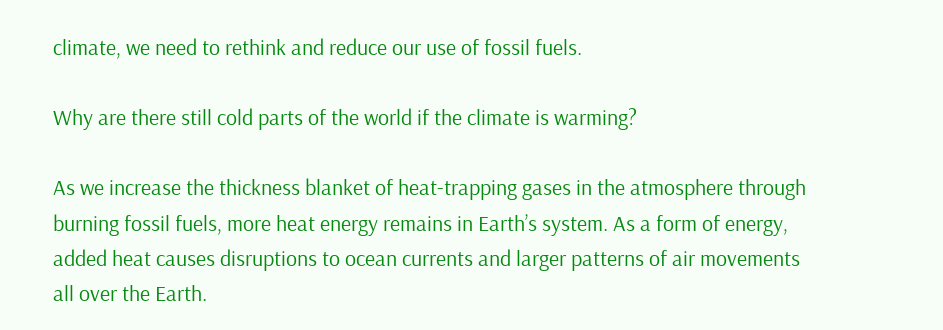climate, we need to rethink and reduce our use of fossil fuels.

Why are there still cold parts of the world if the climate is warming?

As we increase the thickness blanket of heat-trapping gases in the atmosphere through burning fossil fuels, more heat energy remains in Earth’s system. As a form of energy, added heat causes disruptions to ocean currents and larger patterns of air movements all over the Earth.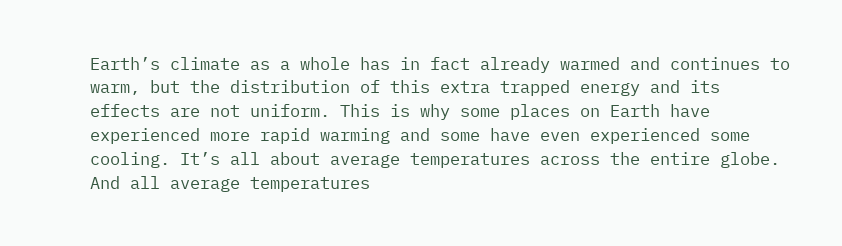Earth’s climate as a whole has in fact already warmed and continues to warm, but the distribution of this extra trapped energy and its effects are not uniform. This is why some places on Earth have experienced more rapid warming and some have even experienced some cooling. It’s all about average temperatures across the entire globe. And all average temperatures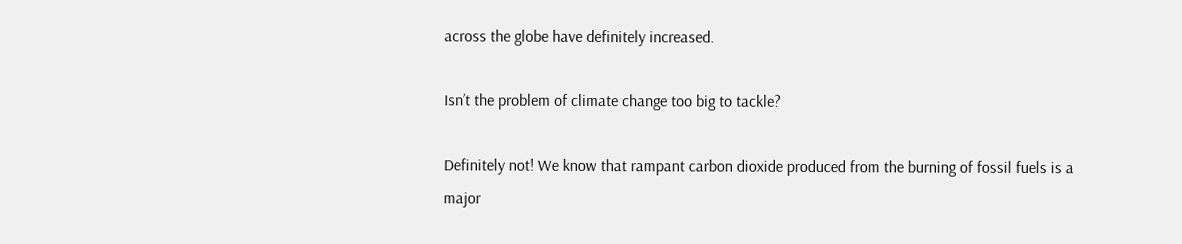across the globe have definitely increased.

Isn’t the problem of climate change too big to tackle?

Definitely not! We know that rampant carbon dioxide produced from the burning of fossil fuels is a major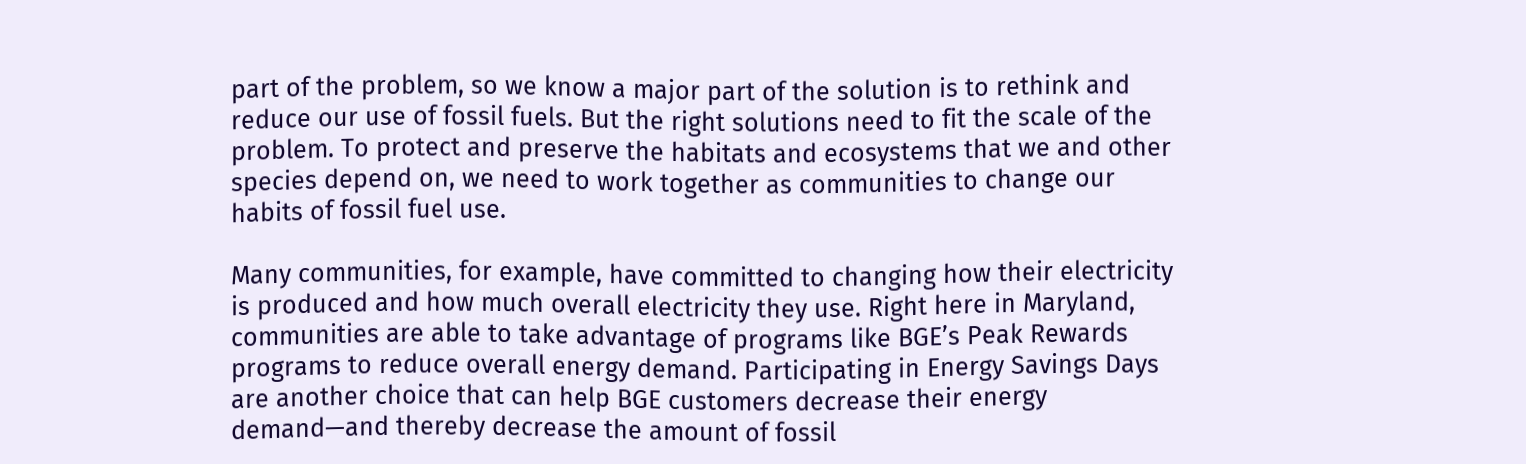part of the problem, so we know a major part of the solution is to rethink and reduce our use of fossil fuels. But the right solutions need to fit the scale of the problem. To protect and preserve the habitats and ecosystems that we and other species depend on, we need to work together as communities to change our habits of fossil fuel use.

Many communities, for example, have committed to changing how their electricity is produced and how much overall electricity they use. Right here in Maryland, communities are able to take advantage of programs like BGE’s Peak Rewards programs to reduce overall energy demand. Participating in Energy Savings Days are another choice that can help BGE customers decrease their energy demand—and thereby decrease the amount of fossil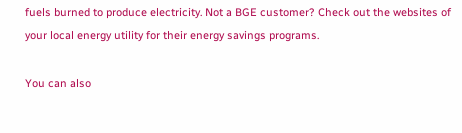fuels burned to produce electricity. Not a BGE customer? Check out the websites of your local energy utility for their energy savings programs.

You can also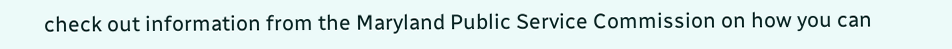check out information from the Maryland Public Service Commission on how you can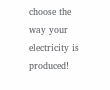choose the way your electricity is produced!